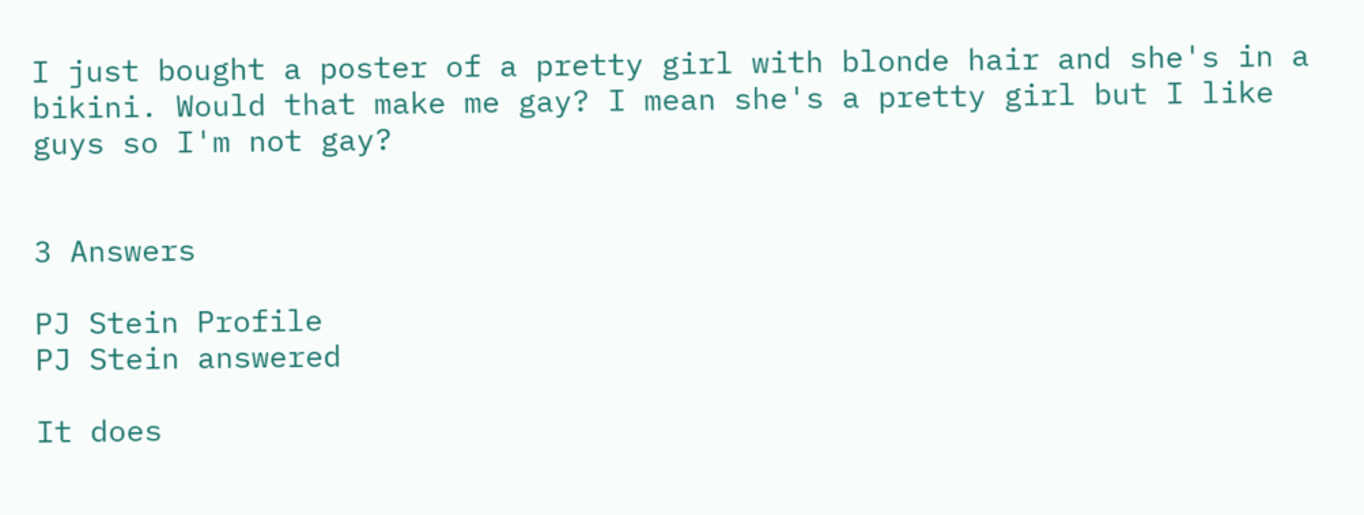I just bought a poster of a pretty girl with blonde hair and she's in a bikini. Would that make me gay? I mean she's a pretty girl but I like guys so I'm not gay?


3 Answers

PJ Stein Profile
PJ Stein answered

It does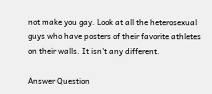not make you gay. Look at all the heterosexual guys who have posters of their favorite athletes on their walls. It isn't any different.

Answer Question